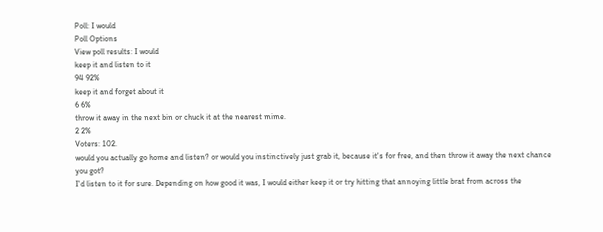Poll: I would
Poll Options
View poll results: I would
keep it and listen to it
94 92%
keep it and forget about it
6 6%
throw it away in the next bin or chuck it at the nearest mime.
2 2%
Voters: 102.
would you actually go home and listen? or would you instinctively just grab it, because it's for free, and then throw it away the next chance you got?
I'd listen to it for sure. Depending on how good it was, I would either keep it or try hitting that annoying little brat from across the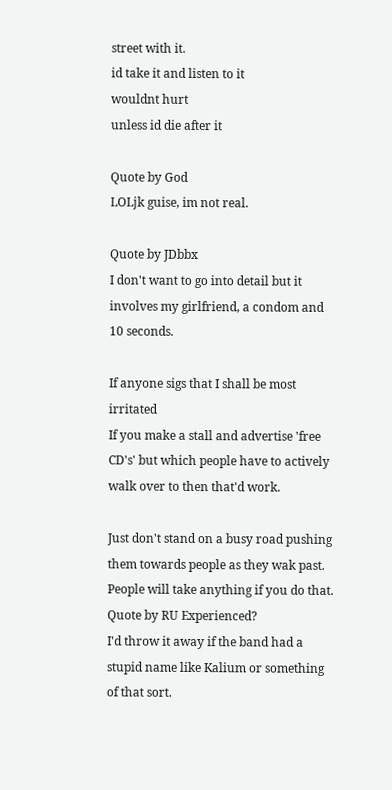street with it.
id take it and listen to it
wouldnt hurt
unless id die after it

Quote by God
LOLjk guise, im not real.

Quote by JDbbx
I don't want to go into detail but it involves my girlfriend, a condom and 10 seconds.

If anyone sigs that I shall be most irritated
If you make a stall and advertise 'free CD's' but which people have to actively walk over to then that'd work.

Just don't stand on a busy road pushing them towards people as they wak past. People will take anything if you do that.
Quote by RU Experienced?
I'd throw it away if the band had a stupid name like Kalium or something of that sort.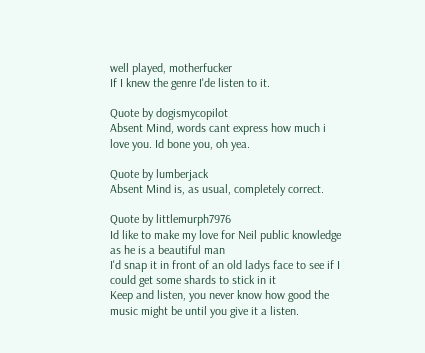well played, motherfucker
If I knew the genre I'de listen to it.

Quote by dogismycopilot
Absent Mind, words cant express how much i love you. Id bone you, oh yea.

Quote by lumberjack
Absent Mind is, as usual, completely correct.

Quote by littlemurph7976
Id like to make my love for Neil public knowledge as he is a beautiful man
I'd snap it in front of an old ladys face to see if I could get some shards to stick in it
Keep and listen, you never know how good the music might be until you give it a listen.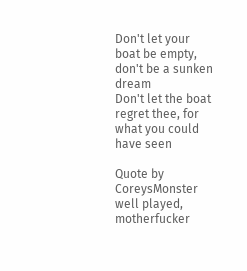Don't let your boat be empty, don't be a sunken dream
Don't let the boat regret thee, for what you could have seen

Quote by CoreysMonster
well played, motherfucker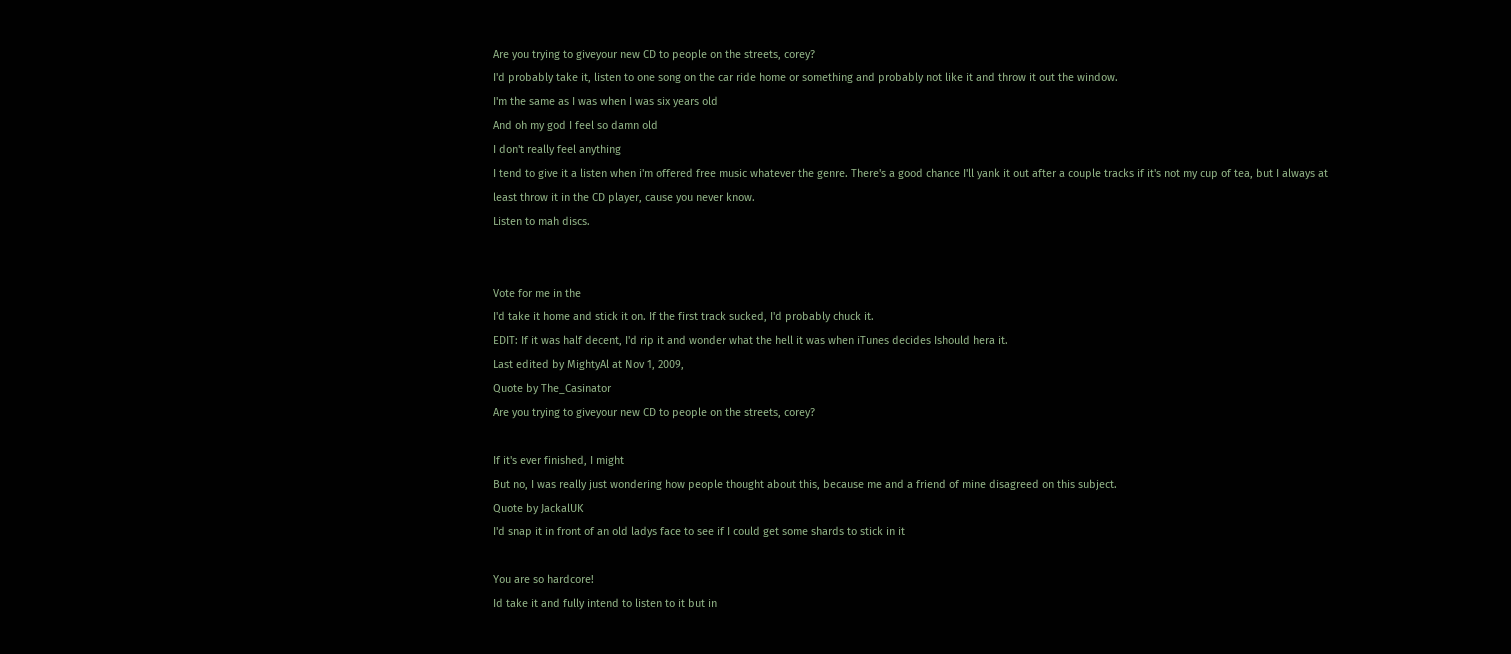Are you trying to giveyour new CD to people on the streets, corey?
I'd probably take it, listen to one song on the car ride home or something and probably not like it and throw it out the window.
I'm the same as I was when I was six years old
And oh my god I feel so damn old
I don't really feel anything
I tend to give it a listen when i'm offered free music whatever the genre. There's a good chance I'll yank it out after a couple tracks if it's not my cup of tea, but I always at least throw it in the CD player, cause you never know.
Listen to mah discs.


Vote for me in the
I'd take it home and stick it on. If the first track sucked, I'd probably chuck it.
EDIT: If it was half decent, I'd rip it and wonder what the hell it was when iTunes decides Ishould hera it.
Last edited by MightyAl at Nov 1, 2009,
Quote by The_Casinator
Are you trying to giveyour new CD to people on the streets, corey?

If it's ever finished, I might
But no, I was really just wondering how people thought about this, because me and a friend of mine disagreed on this subject.
Quote by JackalUK
I'd snap it in front of an old ladys face to see if I could get some shards to stick in it

You are so hardcore!
Id take it and fully intend to listen to it but in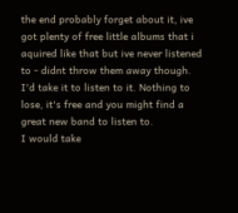the end probably forget about it, ive got plenty of free little albums that i aquired like that but ive never listened to - didnt throw them away though.
I'd take it to listen to it. Nothing to lose, it's free and you might find a great new band to listen to.
I would take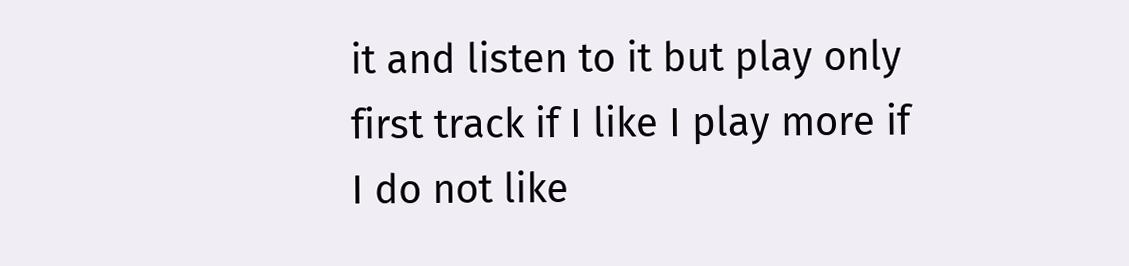it and listen to it but play only first track if I like I play more if I do not like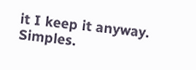it I keep it anyway. Simples.